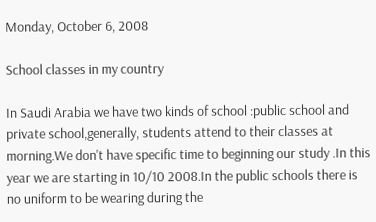Monday, October 6, 2008

School classes in my country

In Saudi Arabia we have two kinds of school :public school and private school,generally, students attend to their classes at morning.We don't have specific time to beginning our study .In this year we are starting in 10/10 2008.In the public schools there is no uniform to be wearing during the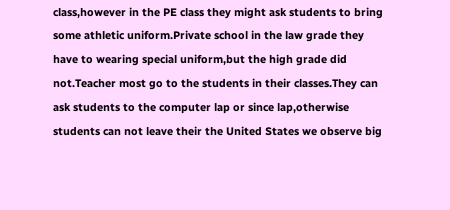class,however in the PE class they might ask students to bring some athletic uniform.Private school in the law grade they have to wearing special uniform,but the high grade did not.Teacher most go to the students in their classes.They can ask students to the computer lap or since lap,otherwise students can not leave their the United States we observe big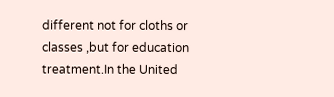different not for cloths or classes ,but for education treatment.In the United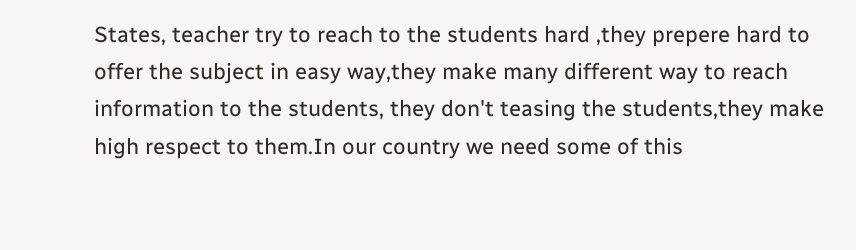States, teacher try to reach to the students hard ,they prepere hard to offer the subject in easy way,they make many different way to reach information to the students, they don't teasing the students,they make high respect to them.In our country we need some of this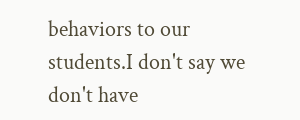behaviors to our students.I don't say we don't have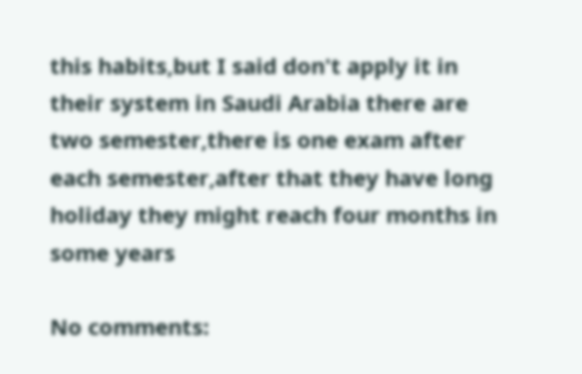this habits,but I said don't apply it in their system in Saudi Arabia there are two semester,there is one exam after each semester,after that they have long holiday they might reach four months in some years

No comments: